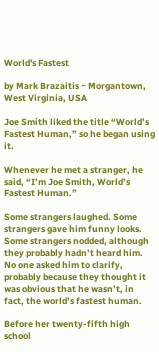World's Fastest

by Mark Brazaitis ~ Morgantown, West Virginia, USA

Joe Smith liked the title “World’s Fastest Human,” so he began using it.

Whenever he met a stranger, he said, “I’m Joe Smith, World’s Fastest Human.”

Some strangers laughed. Some strangers gave him funny looks. Some strangers nodded, although they probably hadn’t heard him. No one asked him to clarify, probably because they thought it was obvious that he wasn’t, in fact, the world’s fastest human.

Before her twenty-fifth high school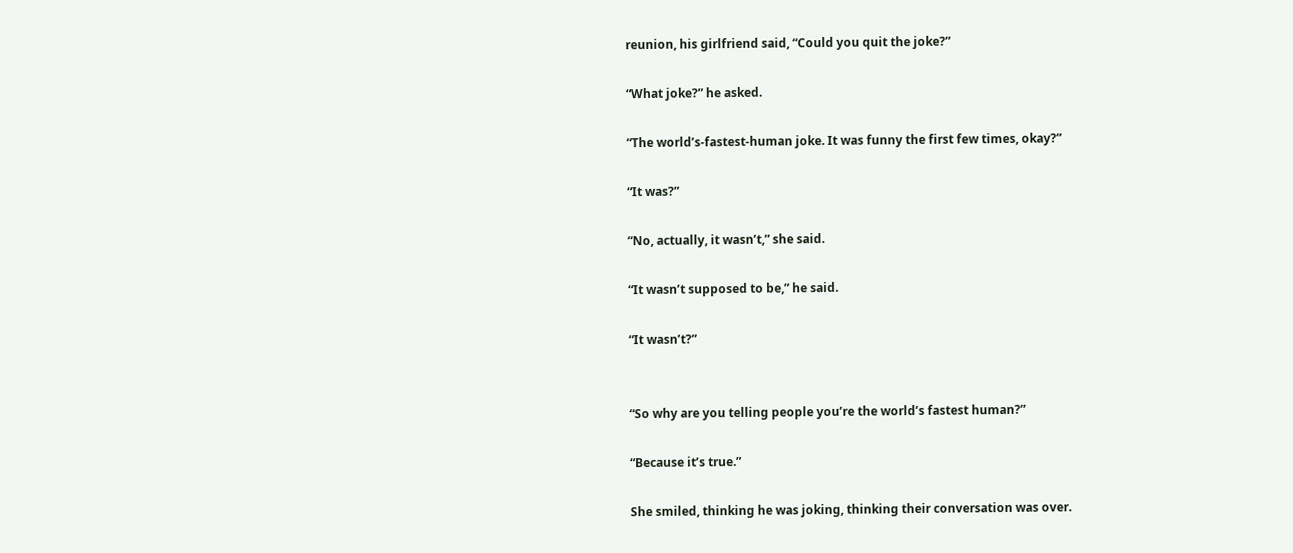reunion, his girlfriend said, “Could you quit the joke?”

“What joke?” he asked.

“The world’s-fastest-human joke. It was funny the first few times, okay?”

“It was?”

“No, actually, it wasn’t,” she said.

“It wasn’t supposed to be,” he said.

“It wasn’t?”


“So why are you telling people you’re the world’s fastest human?”

“Because it’s true.”

She smiled, thinking he was joking, thinking their conversation was over.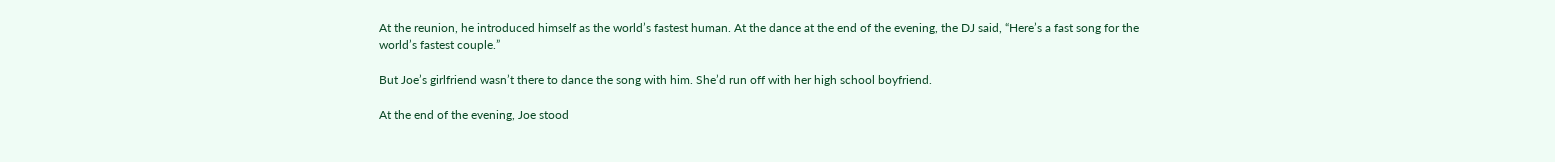At the reunion, he introduced himself as the world’s fastest human. At the dance at the end of the evening, the DJ said, “Here’s a fast song for the world’s fastest couple.”

But Joe’s girlfriend wasn’t there to dance the song with him. She’d run off with her high school boyfriend.

At the end of the evening, Joe stood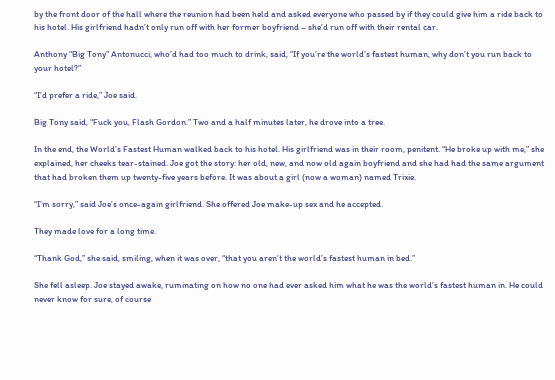by the front door of the hall where the reunion had been held and asked everyone who passed by if they could give him a ride back to his hotel. His girlfriend hadn’t only run off with her former boyfriend – she’d run off with their rental car.

Anthony “Big Tony” Antonucci, who’d had too much to drink, said, “If you’re the world’s fastest human, why don’t you run back to your hotel?”

“I’d prefer a ride,” Joe said.

Big Tony said, “Fuck you, Flash Gordon.” Two and a half minutes later, he drove into a tree.

In the end, the World’s Fastest Human walked back to his hotel. His girlfriend was in their room, penitent. “He broke up with me,” she explained, her cheeks tear-stained. Joe got the story: her old, new, and now old again boyfriend and she had had the same argument that had broken them up twenty-five years before. It was about a girl (now a woman) named Trixie.

“I’m sorry,” said Joe’s once-again girlfriend. She offered Joe make-up sex and he accepted.

They made love for a long time.

“Thank God,” she said, smiling, when it was over, “that you aren’t the world’s fastest human in bed.”

She fell asleep. Joe stayed awake, ruminating on how no one had ever asked him what he was the world’s fastest human in. He could never know for sure, of course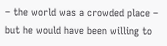– the world was a crowded place – but he would have been willing to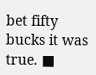bet fifty bucks it was true. ■